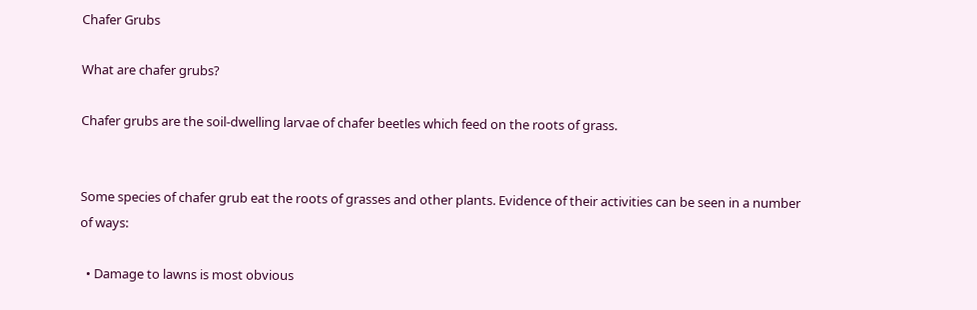Chafer Grubs

What are chafer grubs?

Chafer grubs are the soil-dwelling larvae of chafer beetles which feed on the roots of grass.


Some species of chafer grub eat the roots of grasses and other plants. Evidence of their activities can be seen in a number of ways:

  • Damage to lawns is most obvious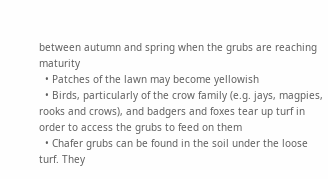between autumn and spring when the grubs are reaching maturity
  • Patches of the lawn may become yellowish
  • Birds, particularly of the crow family (e.g. jays, magpies, rooks and crows), and badgers and foxes tear up turf in order to access the grubs to feed on them
  • Chafer grubs can be found in the soil under the loose turf. They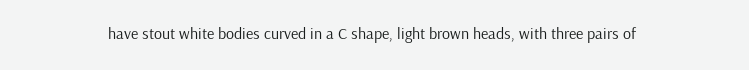have stout white bodies curved in a C shape, light brown heads, with three pairs of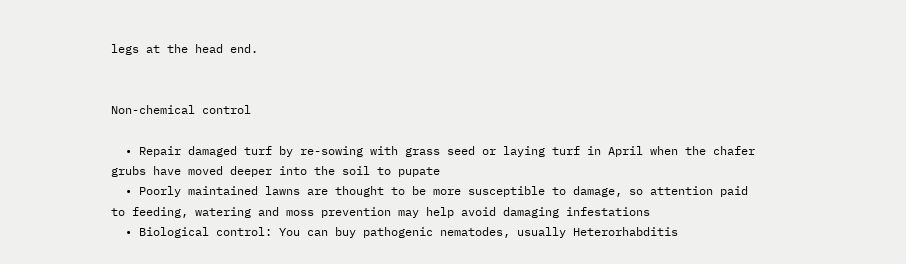legs at the head end.


Non-chemical control

  • Repair damaged turf by re-sowing with grass seed or laying turf in April when the chafer grubs have moved deeper into the soil to pupate
  • Poorly maintained lawns are thought to be more susceptible to damage, so attention paid to feeding, watering and moss prevention may help avoid damaging infestations
  • Biological control: You can buy pathogenic nematodes, usually Heterorhabditis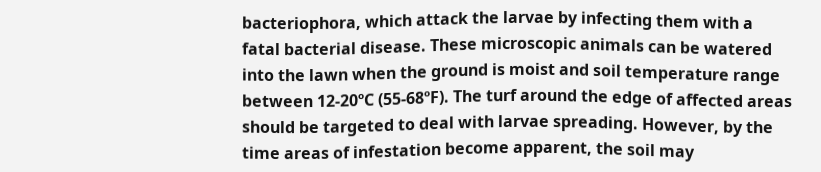bacteriophora, which attack the larvae by infecting them with a fatal bacterial disease. These microscopic animals can be watered into the lawn when the ground is moist and soil temperature range between 12-20ºC (55-68ºF). The turf around the edge of affected areas should be targeted to deal with larvae spreading. However, by the time areas of infestation become apparent, the soil may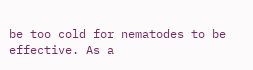be too cold for nematodes to be effective. As a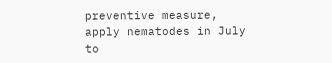preventive measure, apply nematodes in July to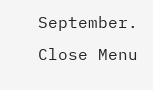September.
Close Menu